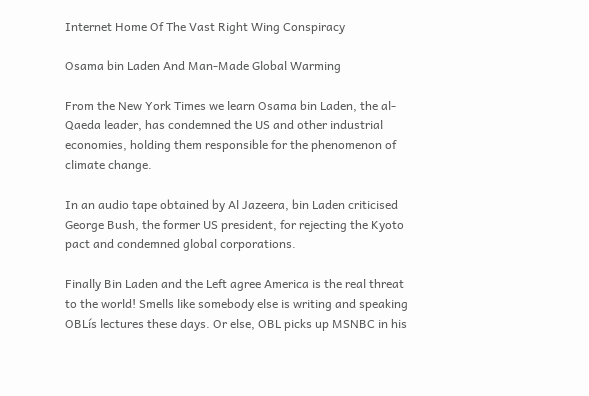Internet Home Of The Vast Right Wing Conspiracy

Osama bin Laden And Man-Made Global Warming

From the New York Times we learn Osama bin Laden, the al-Qaeda leader, has condemned the US and other industrial economies, holding them responsible for the phenomenon of climate change.

In an audio tape obtained by Al Jazeera, bin Laden criticised George Bush, the former US president, for rejecting the Kyoto pact and condemned global corporations.

Finally Bin Laden and the Left agree America is the real threat to the world! Smells like somebody else is writing and speaking OBLís lectures these days. Or else, OBL picks up MSNBC in his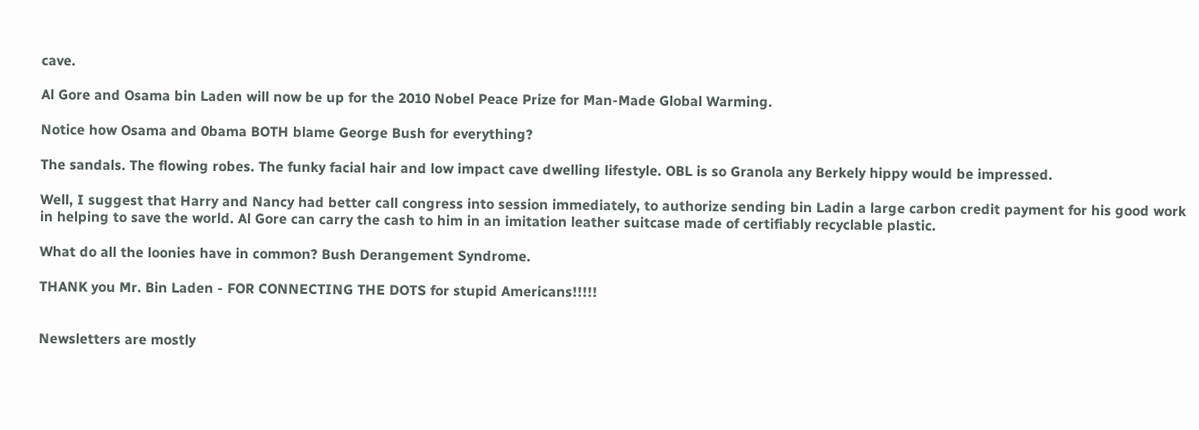cave.

Al Gore and Osama bin Laden will now be up for the 2010 Nobel Peace Prize for Man-Made Global Warming.

Notice how Osama and 0bama BOTH blame George Bush for everything?

The sandals. The flowing robes. The funky facial hair and low impact cave dwelling lifestyle. OBL is so Granola any Berkely hippy would be impressed.

Well, I suggest that Harry and Nancy had better call congress into session immediately, to authorize sending bin Ladin a large carbon credit payment for his good work in helping to save the world. Al Gore can carry the cash to him in an imitation leather suitcase made of certifiably recyclable plastic.

What do all the loonies have in common? Bush Derangement Syndrome.

THANK you Mr. Bin Laden - FOR CONNECTING THE DOTS for stupid Americans!!!!!


Newsletters are mostly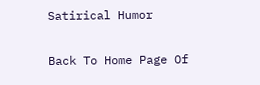Satirical Humor

Back To Home Page Of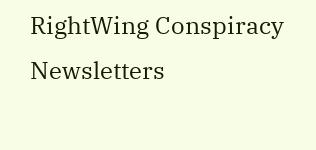RightWing Conspiracy Newsletters